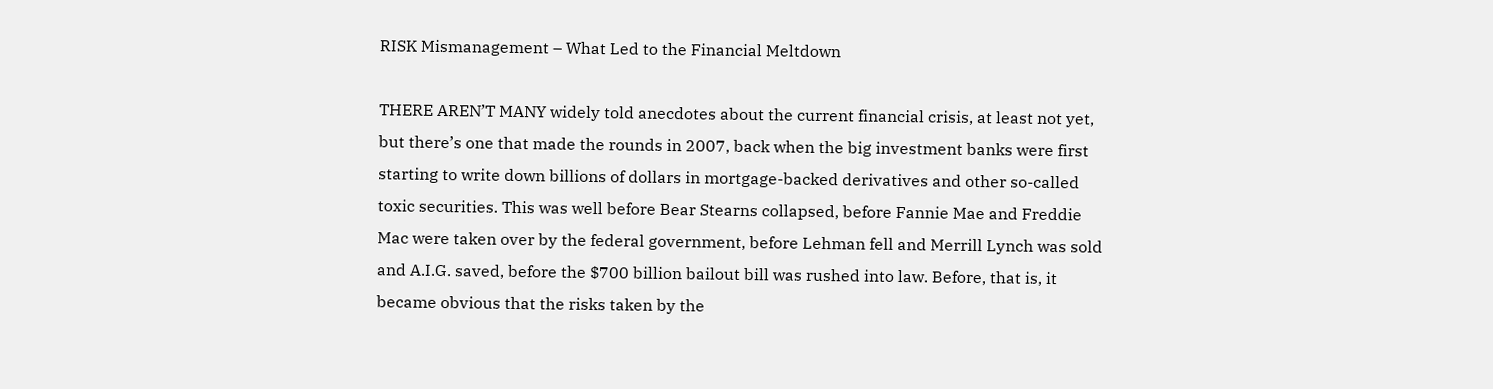RISK Mismanagement – What Led to the Financial Meltdown

THERE AREN’T MANY widely told anecdotes about the current financial crisis, at least not yet, but there’s one that made the rounds in 2007, back when the big investment banks were first starting to write down billions of dollars in mortgage-backed derivatives and other so-called toxic securities. This was well before Bear Stearns collapsed, before Fannie Mae and Freddie Mac were taken over by the federal government, before Lehman fell and Merrill Lynch was sold and A.I.G. saved, before the $700 billion bailout bill was rushed into law. Before, that is, it became obvious that the risks taken by the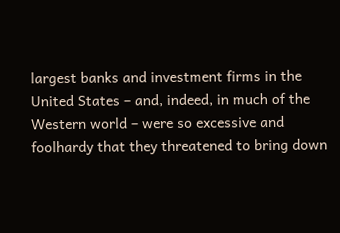largest banks and investment firms in the United States – and, indeed, in much of the Western world – were so excessive and foolhardy that they threatened to bring down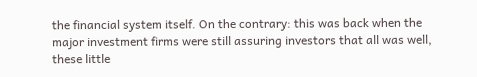the financial system itself. On the contrary: this was back when the major investment firms were still assuring investors that all was well, these little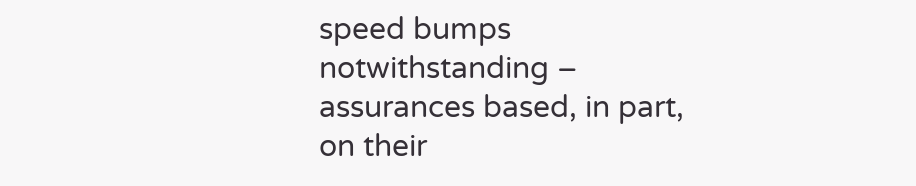speed bumps notwithstanding – assurances based, in part, on their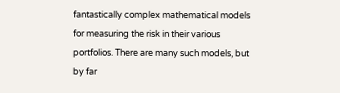fantastically complex mathematical models for measuring the risk in their various portfolios. There are many such models, but by far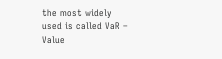the most widely used is called VaR – Value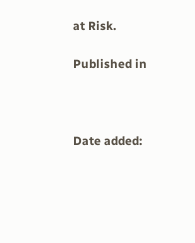at Risk.

Published in



Date added: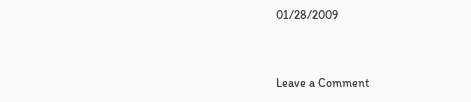01/28/2009


Leave a Comment